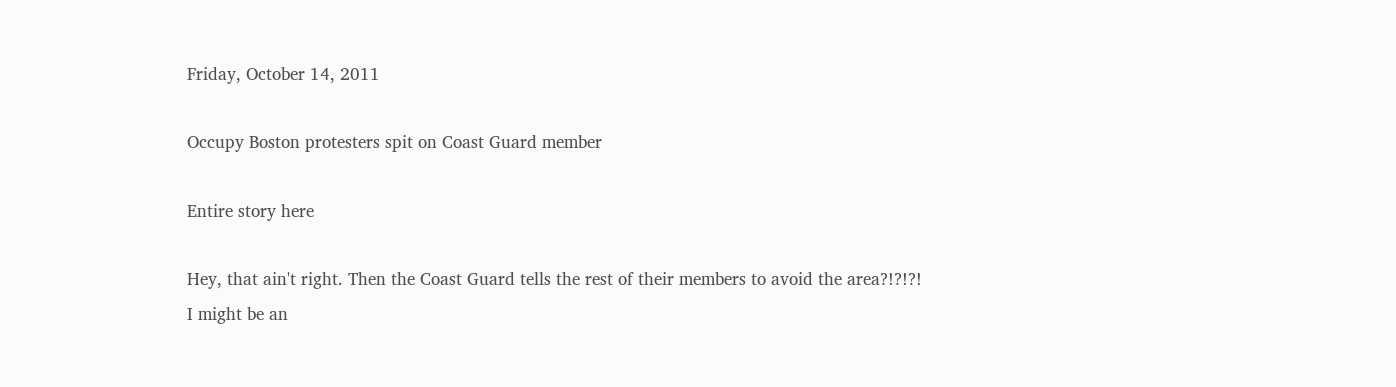Friday, October 14, 2011

Occupy Boston protesters spit on Coast Guard member

Entire story here

Hey, that ain't right. Then the Coast Guard tells the rest of their members to avoid the area?!?!?!
I might be an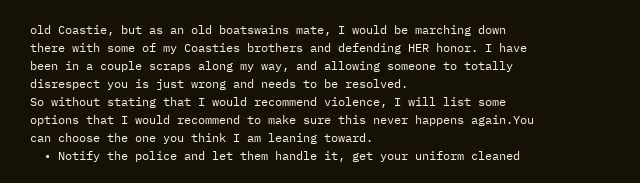old Coastie, but as an old boatswains mate, I would be marching down there with some of my Coasties brothers and defending HER honor. I have been in a couple scraps along my way, and allowing someone to totally disrespect you is just wrong and needs to be resolved.
So without stating that I would recommend violence, I will list some options that I would recommend to make sure this never happens again.You can choose the one you think I am leaning toward.
  • Notify the police and let them handle it, get your uniform cleaned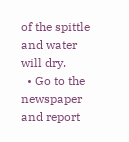of the spittle and water will dry.
  • Go to the newspaper and report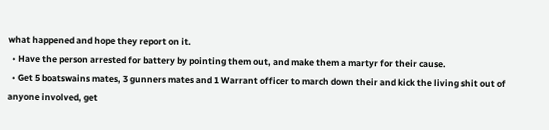what happened and hope they report on it.
  • Have the person arrested for battery by pointing them out, and make them a martyr for their cause.
  • Get 5 boatswains mates, 3 gunners mates and 1 Warrant officer to march down their and kick the living shit out of anyone involved, get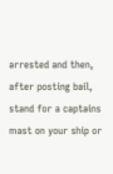arrested and then, after posting bail, stand for a captains mast on your ship or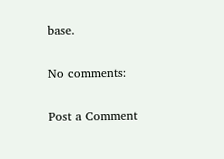base.

No comments:

Post a Comment